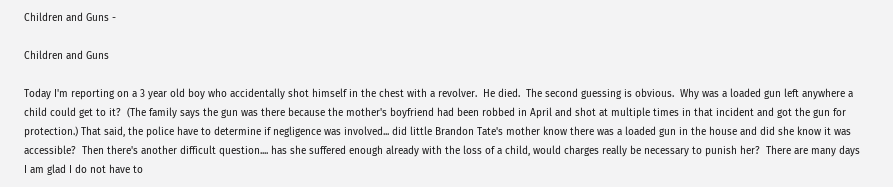Children and Guns -

Children and Guns

Today I'm reporting on a 3 year old boy who accidentally shot himself in the chest with a revolver.  He died.  The second guessing is obvious.  Why was a loaded gun left anywhere a child could get to it?  (The family says the gun was there because the mother's boyfriend had been robbed in April and shot at multiple times in that incident and got the gun for protection.) That said, the police have to determine if negligence was involved... did little Brandon Tate's mother know there was a loaded gun in the house and did she know it was accessible?  Then there's another difficult question.... has she suffered enough already with the loss of a child, would charges really be necessary to punish her?  There are many days I am glad I do not have to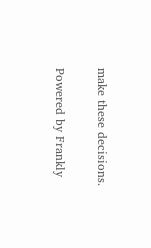make these decisions.

Powered by Frankly